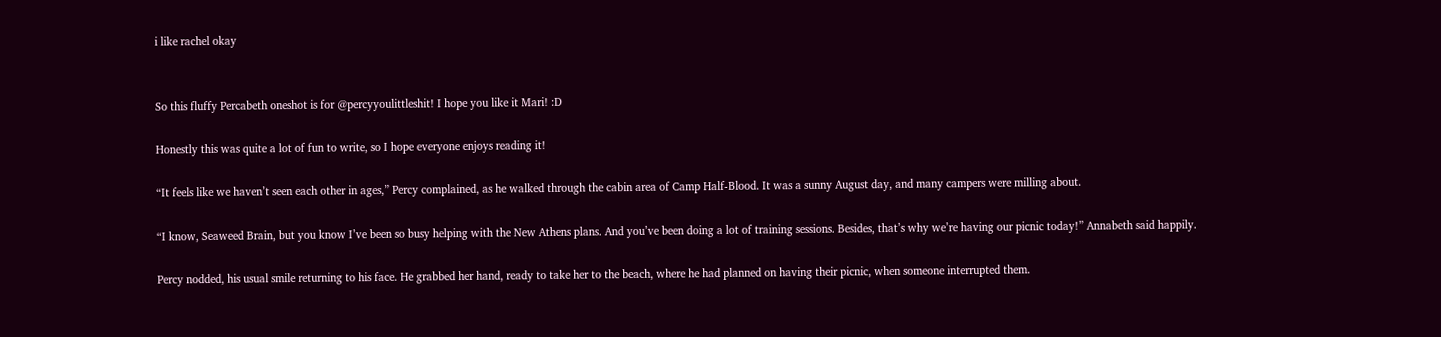i like rachel okay


So this fluffy Percabeth oneshot is for @percyyoulittleshit! I hope you like it Mari! :D

Honestly this was quite a lot of fun to write, so I hope everyone enjoys reading it!

“It feels like we haven’t seen each other in ages,” Percy complained, as he walked through the cabin area of Camp Half-Blood. It was a sunny August day, and many campers were milling about.

“I know, Seaweed Brain, but you know I’ve been so busy helping with the New Athens plans. And you’ve been doing a lot of training sessions. Besides, that’s why we’re having our picnic today!” Annabeth said happily.

Percy nodded, his usual smile returning to his face. He grabbed her hand, ready to take her to the beach, where he had planned on having their picnic, when someone interrupted them.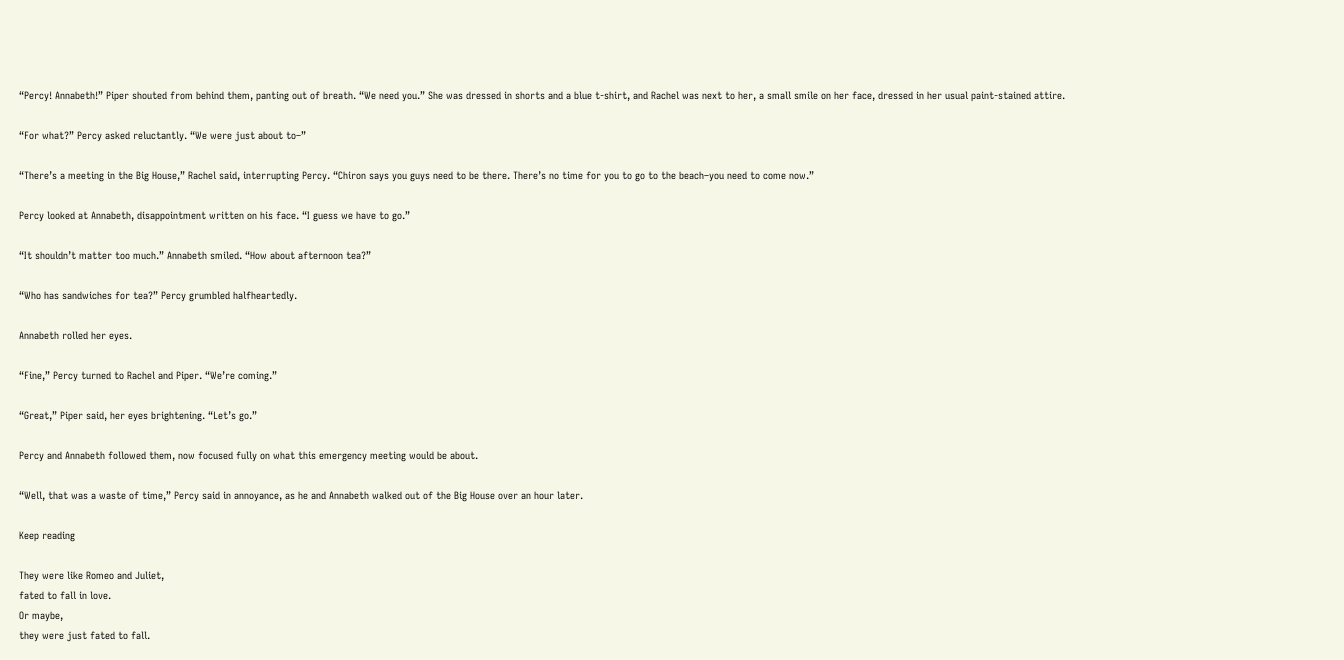“Percy! Annabeth!” Piper shouted from behind them, panting out of breath. “We need you.” She was dressed in shorts and a blue t-shirt, and Rachel was next to her, a small smile on her face, dressed in her usual paint-stained attire.

“For what?” Percy asked reluctantly. “We were just about to–”

“There’s a meeting in the Big House,” Rachel said, interrupting Percy. “Chiron says you guys need to be there. There’s no time for you to go to the beach–you need to come now.”

Percy looked at Annabeth, disappointment written on his face. “I guess we have to go.”

“It shouldn’t matter too much.” Annabeth smiled. “How about afternoon tea?”

“Who has sandwiches for tea?” Percy grumbled halfheartedly.

Annabeth rolled her eyes.

“Fine,” Percy turned to Rachel and Piper. “We’re coming.”

“Great,” Piper said, her eyes brightening. “Let’s go.”

Percy and Annabeth followed them, now focused fully on what this emergency meeting would be about.

“Well, that was a waste of time,” Percy said in annoyance, as he and Annabeth walked out of the Big House over an hour later.

Keep reading

They were like Romeo and Juliet,
fated to fall in love.
Or maybe,
they were just fated to fall.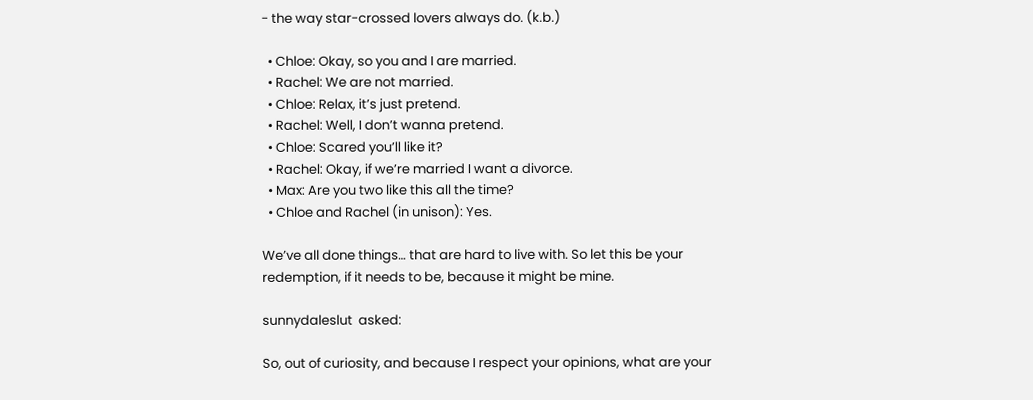- the way star-crossed lovers always do. (k.b.)

  • Chloe: Okay, so you and I are married.
  • Rachel: We are not married.
  • Chloe: Relax, it’s just pretend.
  • Rachel: Well, I don’t wanna pretend.
  • Chloe: Scared you’ll like it?
  • Rachel: Okay, if we’re married I want a divorce.
  • Max: Are you two like this all the time?
  • Chloe and Rachel (in unison): Yes.

We’ve all done things… that are hard to live with. So let this be your redemption, if it needs to be, because it might be mine.

sunnydaleslut  asked:

So, out of curiosity, and because I respect your opinions, what are your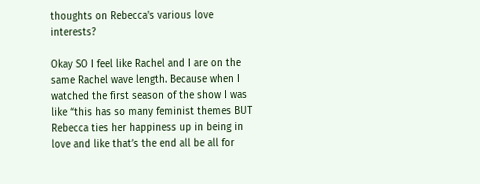thoughts on Rebecca's various love interests?

Okay SO I feel like Rachel and I are on the same Rachel wave length. Because when I watched the first season of the show I was like “this has so many feminist themes BUT Rebecca ties her happiness up in being in love and like that’s the end all be all for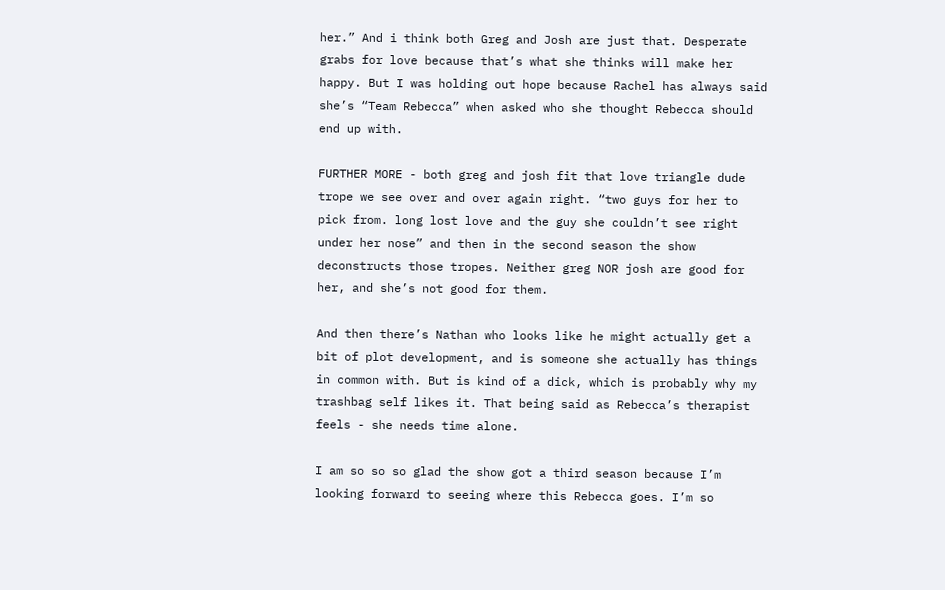her.” And i think both Greg and Josh are just that. Desperate grabs for love because that’s what she thinks will make her happy. But I was holding out hope because Rachel has always said she’s “Team Rebecca” when asked who she thought Rebecca should end up with.

FURTHER MORE - both greg and josh fit that love triangle dude trope we see over and over again right. “two guys for her to pick from. long lost love and the guy she couldn’t see right under her nose” and then in the second season the show deconstructs those tropes. Neither greg NOR josh are good for her, and she’s not good for them.

And then there’s Nathan who looks like he might actually get a bit of plot development, and is someone she actually has things in common with. But is kind of a dick, which is probably why my trashbag self likes it. That being said as Rebecca’s therapist feels - she needs time alone.

I am so so so glad the show got a third season because I’m looking forward to seeing where this Rebecca goes. I’m so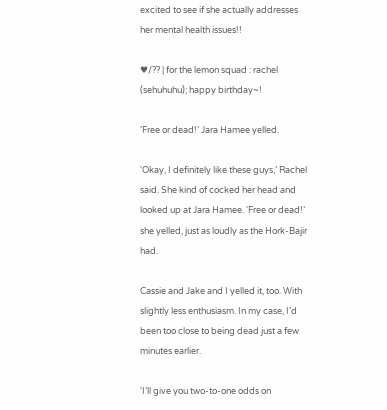excited to see if she actually addresses her mental health issues!!

♥/?? | for the lemon squad : rachel (sehuhuhu); happy birthday~!

‘Free or dead!’ Jara Hamee yelled.

'Okay, I definitely like these guys,’ Rachel said. She kind of cocked her head and looked up at Jara Hamee. 'Free or dead!’ she yelled, just as loudly as the Hork-Bajir had.

Cassie and Jake and I yelled it, too. With slightly less enthusiasm. In my case, I’d been too close to being dead just a few minutes earlier.

'I’ll give you two-to-one odds on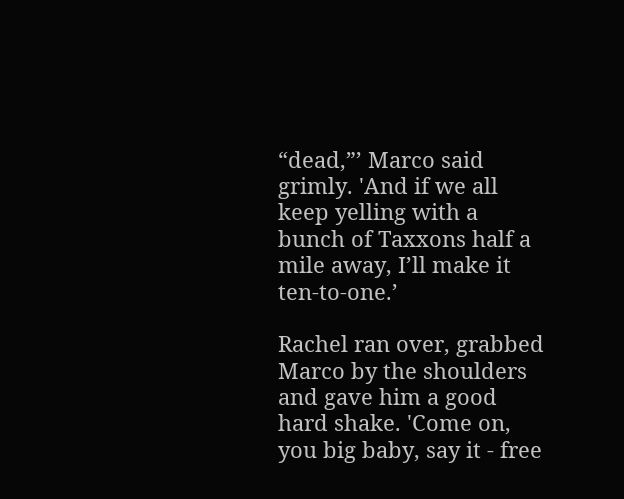“dead,”’ Marco said grimly. 'And if we all keep yelling with a bunch of Taxxons half a mile away, I’ll make it ten-to-one.’

Rachel ran over, grabbed Marco by the shoulders and gave him a good hard shake. 'Come on, you big baby, say it - free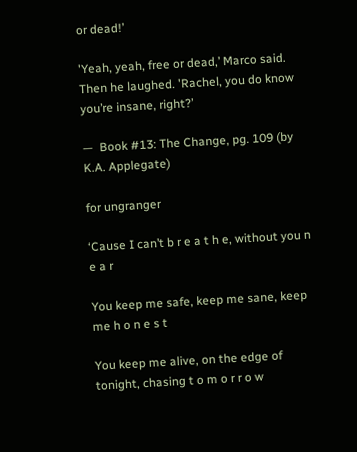or dead!’

'Yeah, yeah, free or dead,’ Marco said. Then he laughed. 'Rachel, you do know you’re insane, right?’

—  Book #13: The Change, pg. 109 (by K.A. Applegate)

for ungranger

‘Cause I can’t b r e a t h e, without you n e a r

You keep me safe, keep me sane, keep me h o n e s t

You keep me alive, on the edge of tonight, chasing t o m o r r o w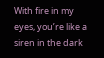With fire in my eyes, you’re like a siren in the dark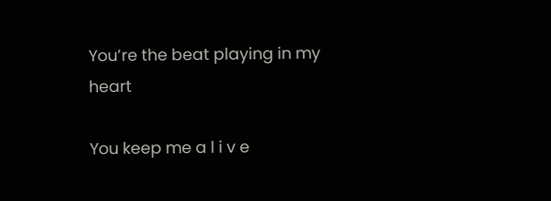You’re the beat playing in my heart

You keep me a l i v e